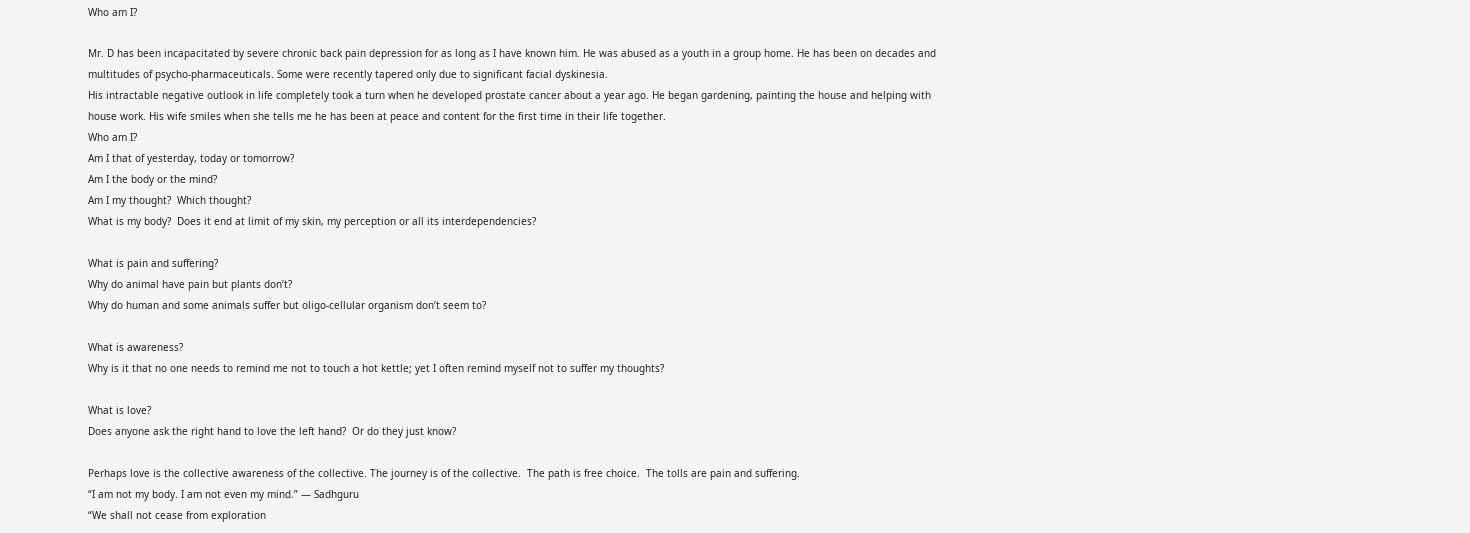Who am I?

Mr. D has been incapacitated by severe chronic back pain depression for as long as I have known him. He was abused as a youth in a group home. He has been on decades and multitudes of psycho-pharmaceuticals. Some were recently tapered only due to significant facial dyskinesia.
His intractable negative outlook in life completely took a turn when he developed prostate cancer about a year ago. He began gardening, painting the house and helping with house work. His wife smiles when she tells me he has been at peace and content for the first time in their life together.
Who am I?
Am I that of yesterday, today or tomorrow?
Am I the body or the mind?
Am I my thought?  Which thought?
What is my body?  Does it end at limit of my skin, my perception or all its interdependencies?

What is pain and suffering?
Why do animal have pain but plants don’t?
Why do human and some animals suffer but oligo-cellular organism don’t seem to?

What is awareness?
Why is it that no one needs to remind me not to touch a hot kettle; yet I often remind myself not to suffer my thoughts?

What is love?
Does anyone ask the right hand to love the left hand?  Or do they just know?

Perhaps love is the collective awareness of the collective. The journey is of the collective.  The path is free choice.  The tolls are pain and suffering.
“I am not my body. I am not even my mind.” — Sadhguru
“We shall not cease from exploration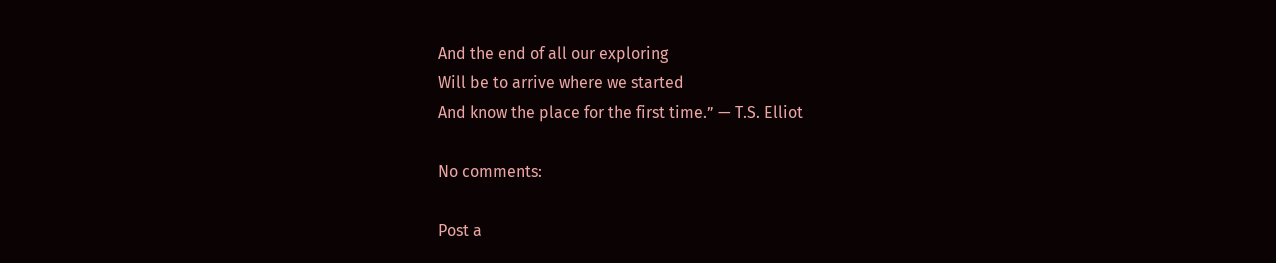And the end of all our exploring
Will be to arrive where we started
And know the place for the first time.” — T.S. Elliot

No comments:

Post a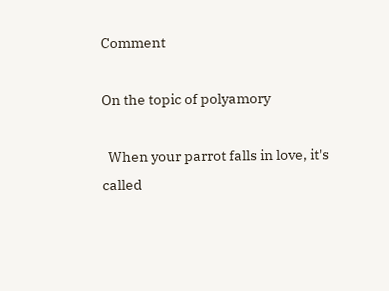Comment

On the topic of polyamory

  When your parrot falls in love, it's called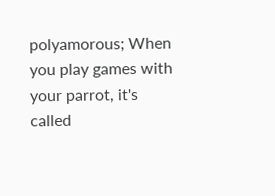polyamorous; When you play games with your parrot, it's called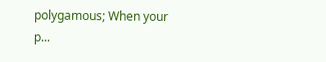polygamous; When your p...